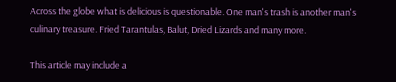Across the globe what is delicious is questionable. One man's trash is another man's culinary treasure. Fried Tarantulas, Balut, Dried Lizards and many more.

This article may include a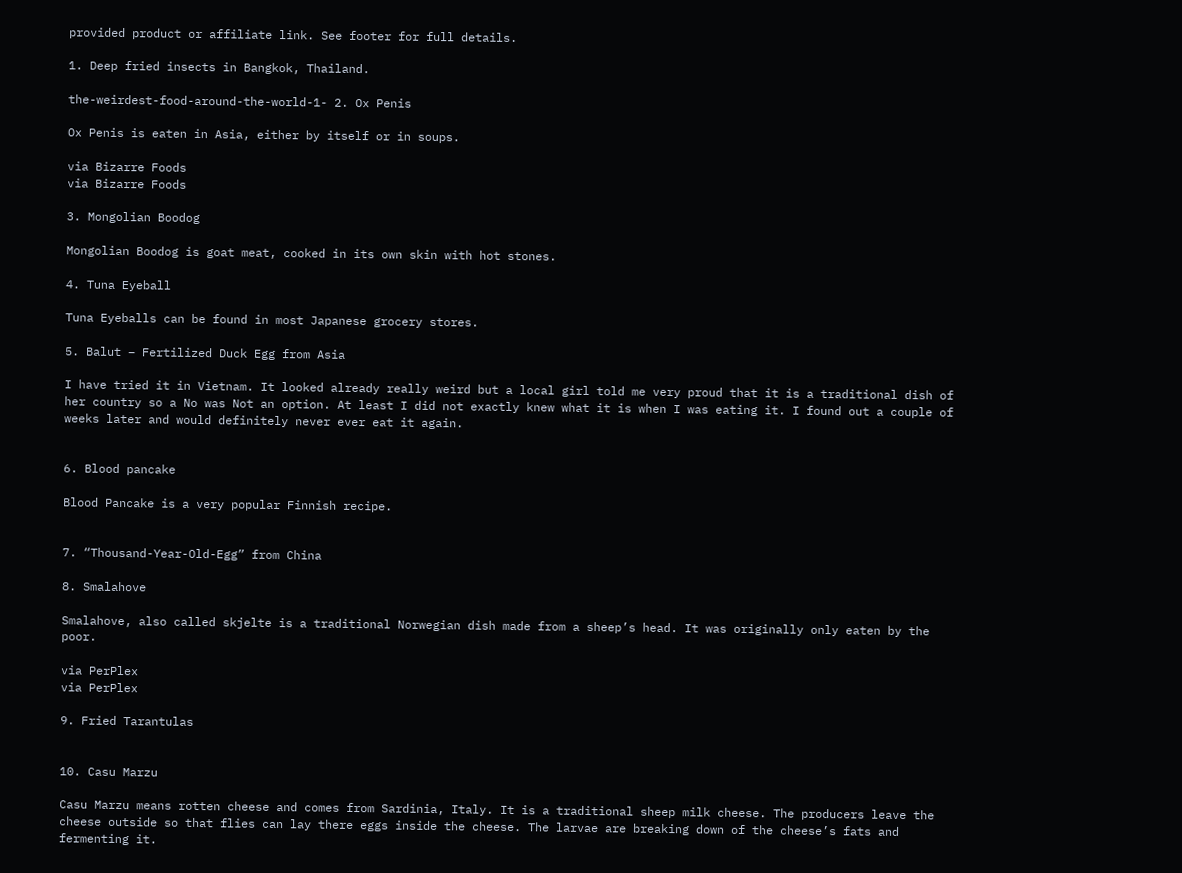provided product or affiliate link. See footer for full details.

1. Deep fried insects in Bangkok, Thailand.

the-weirdest-food-around-the-world-1- 2. Ox Penis

Ox Penis is eaten in Asia, either by itself or in soups.

via Bizarre Foods
via Bizarre Foods

3. Mongolian Boodog

Mongolian Boodog is goat meat, cooked in its own skin with hot stones.

4. Tuna Eyeball

Tuna Eyeballs can be found in most Japanese grocery stores.

5. Balut – Fertilized Duck Egg from Asia

I have tried it in Vietnam. It looked already really weird but a local girl told me very proud that it is a traditional dish of her country so a No was Not an option. At least I did not exactly knew what it is when I was eating it. I found out a couple of weeks later and would definitely never ever eat it again.


6. Blood pancake

Blood Pancake is a very popular Finnish recipe.


7. “Thousand-Year-Old-Egg” from China

8. Smalahove

Smalahove, also called skjelte is a traditional Norwegian dish made from a sheep’s head. It was originally only eaten by the poor.

via PerPlex
via PerPlex

9. Fried Tarantulas


10. Casu Marzu

Casu Marzu means rotten cheese and comes from Sardinia, Italy. It is a traditional sheep milk cheese. The producers leave the cheese outside so that flies can lay there eggs inside the cheese. The larvae are breaking down of the cheese’s fats and fermenting it.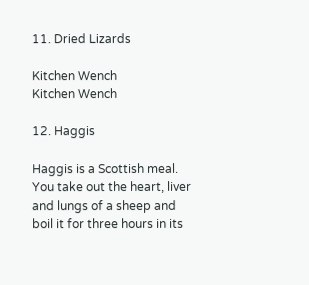11. Dried Lizards

Kitchen Wench
Kitchen Wench

12. Haggis

Haggis is a Scottish meal. You take out the heart, liver and lungs of a sheep and boil it for three hours in its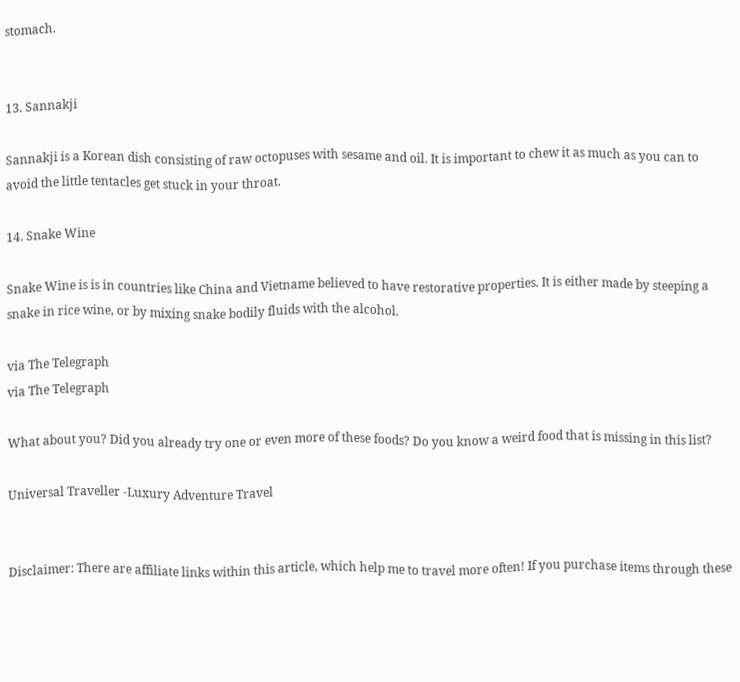stomach.


13. Sannakji

Sannakji is a Korean dish consisting of raw octopuses with sesame and oil. It is important to chew it as much as you can to avoid the little tentacles get stuck in your throat.

14. Snake Wine

Snake Wine is is in countries like China and Vietname believed to have restorative properties. It is either made by steeping a snake in rice wine, or by mixing snake bodily fluids with the alcohol.

via The Telegraph
via The Telegraph

What about you? Did you already try one or even more of these foods? Do you know a weird food that is missing in this list?

Universal Traveller -Luxury Adventure Travel


Disclaimer: There are affiliate links within this article, which help me to travel more often! If you purchase items through these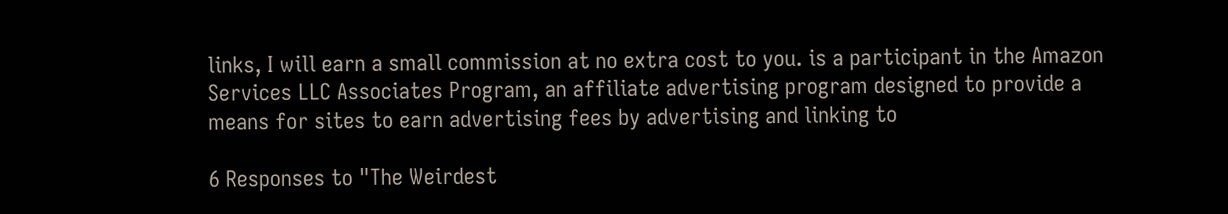links, I will earn a small commission at no extra cost to you. is a participant in the Amazon Services LLC Associates Program, an affiliate advertising program designed to provide a means for sites to earn advertising fees by advertising and linking to

6 Responses to "The Weirdest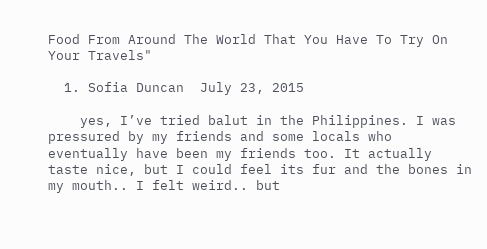Food From Around The World That You Have To Try On Your Travels"

  1. Sofia Duncan  July 23, 2015

    yes, I’ve tried balut in the Philippines. I was pressured by my friends and some locals who eventually have been my friends too. It actually taste nice, but I could feel its fur and the bones in my mouth.. I felt weird.. but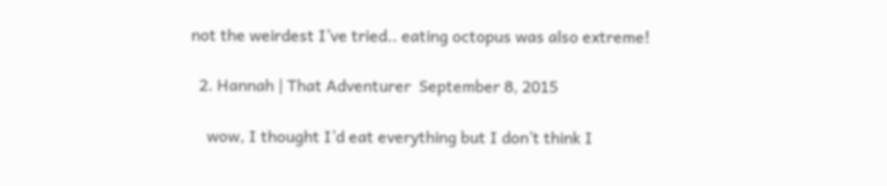not the weirdest I’ve tried.. eating octopus was also extreme!

  2. Hannah | That Adventurer  September 8, 2015

    wow, I thought I’d eat everything but I don’t think I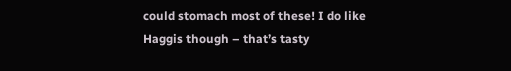could stomach most of these! I do like Haggis though – that’s tasty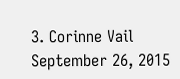3. Corinne Vail  September 26, 2015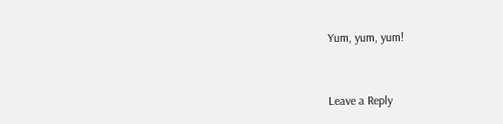Yum, yum, yum!


Leave a Reply